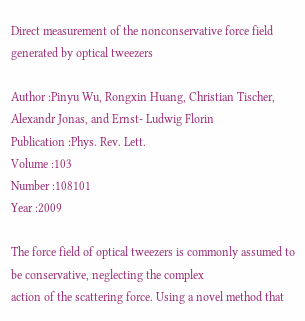Direct measurement of the nonconservative force field generated by optical tweezers

Author :Pinyu Wu, Rongxin Huang, Christian Tischer, Alexandr Jonas, and Ernst- Ludwig Florin
Publication :Phys. Rev. Lett.
Volume :103
Number :108101
Year :2009

The force field of optical tweezers is commonly assumed to be conservative, neglecting the complex
action of the scattering force. Using a novel method that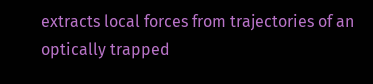extracts local forces from trajectories of an
optically trapped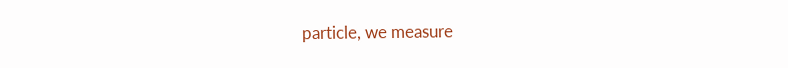particle, we measure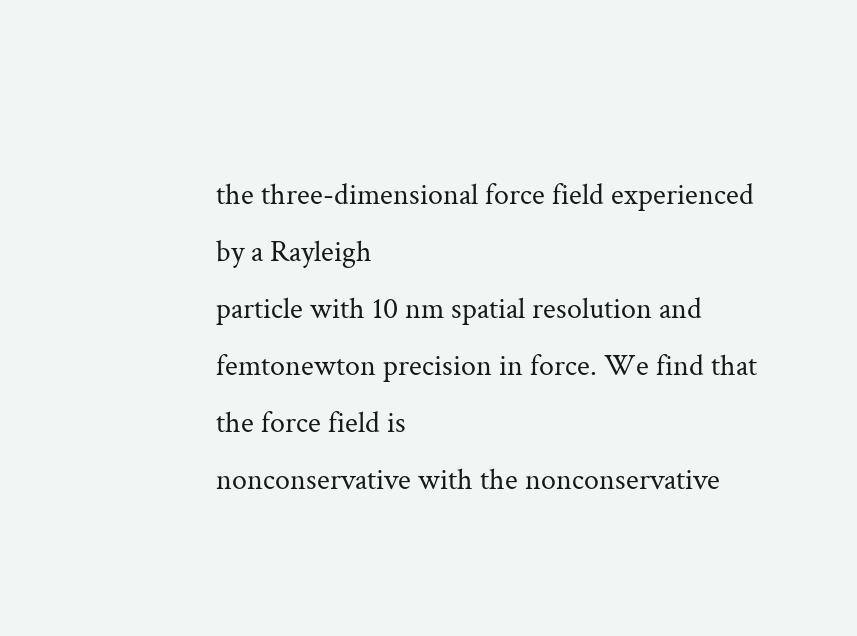the three-dimensional force field experienced by a Rayleigh
particle with 10 nm spatial resolution and femtonewton precision in force. We find that the force field is
nonconservative with the nonconservative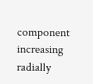component increasing radially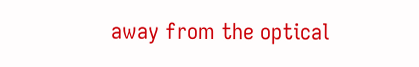away from the optical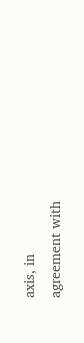axis, in
agreement with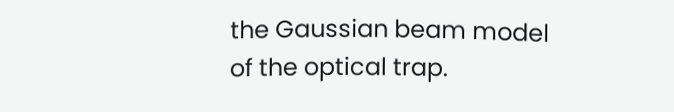the Gaussian beam model of the optical trap.